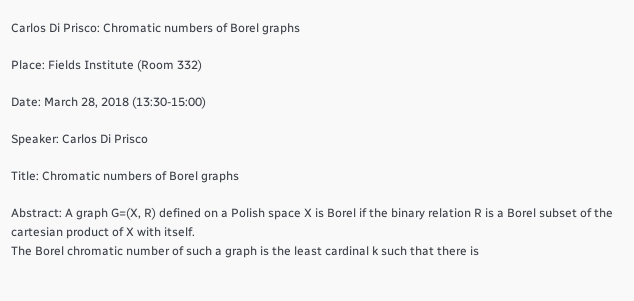Carlos Di Prisco: Chromatic numbers of Borel graphs

Place: Fields Institute (Room 332)

Date: March 28, 2018 (13:30-15:00)

Speaker: Carlos Di Prisco

Title: Chromatic numbers of Borel graphs

Abstract: A graph G=(X, R) defined on a Polish space X is Borel if the binary relation R is a Borel subset of the cartesian product of X with itself.
The Borel chromatic number of such a graph is the least cardinal k such that there is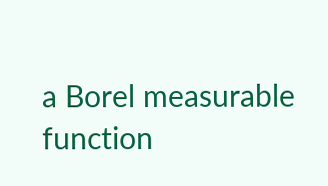a Borel measurable function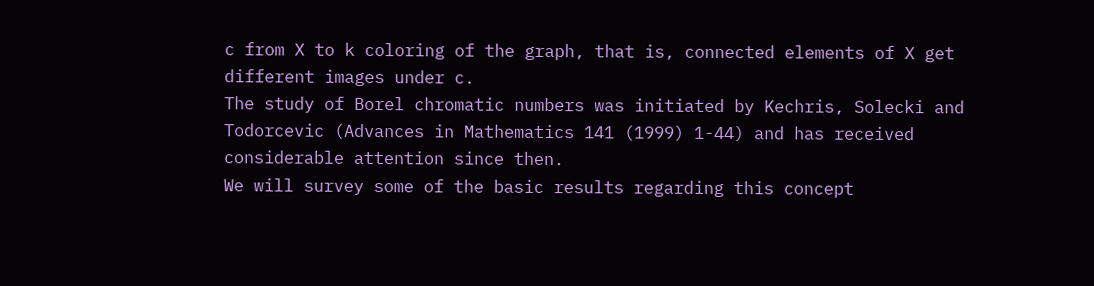c from X to k coloring of the graph, that is, connected elements of X get different images under c.
The study of Borel chromatic numbers was initiated by Kechris, Solecki and Todorcevic (Advances in Mathematics 141 (1999) 1-44) and has received considerable attention since then.
We will survey some of the basic results regarding this concept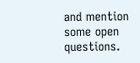and mention some open questions.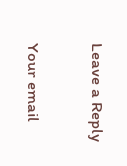Leave a Reply

Your email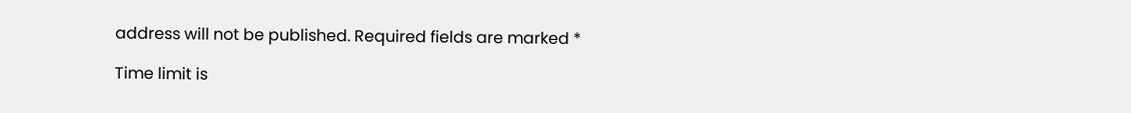address will not be published. Required fields are marked *

Time limit is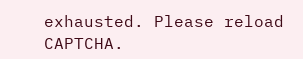exhausted. Please reload CAPTCHA.